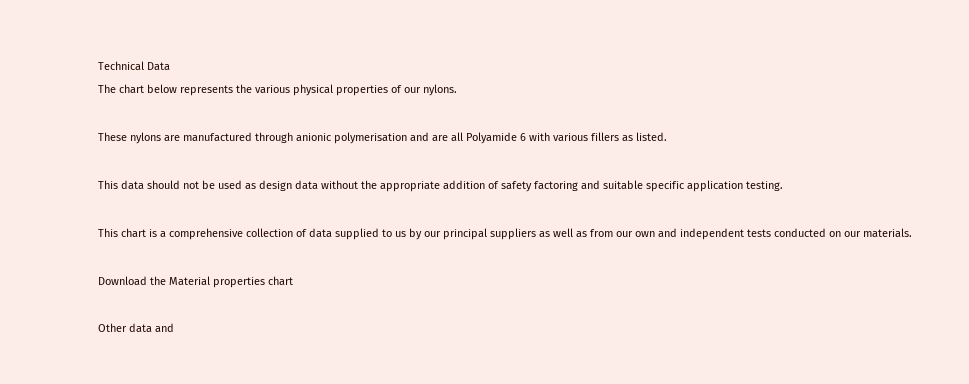Technical Data
The chart below represents the various physical properties of our nylons.

These nylons are manufactured through anionic polymerisation and are all Polyamide 6 with various fillers as listed.

This data should not be used as design data without the appropriate addition of safety factoring and suitable specific application testing.

This chart is a comprehensive collection of data supplied to us by our principal suppliers as well as from our own and independent tests conducted on our materials.

Download the Material properties chart

Other data and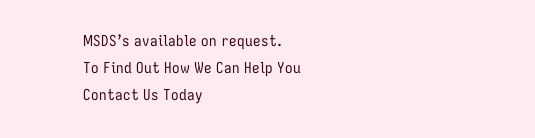MSDS’s available on request.
To Find Out How We Can Help You
Contact Us Today